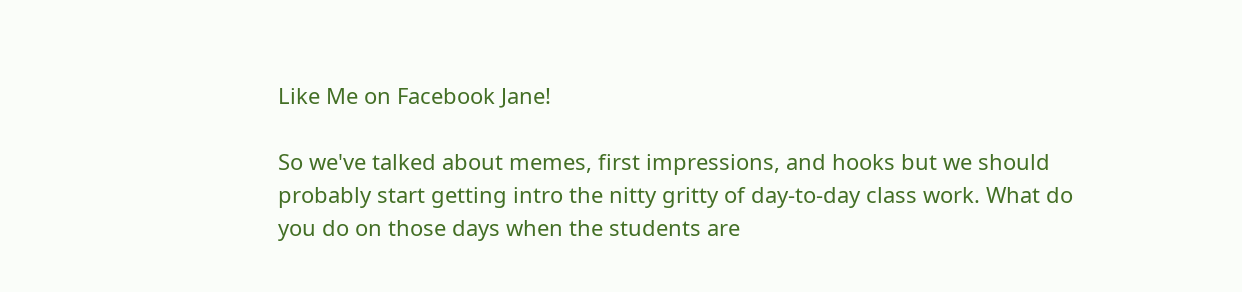Like Me on Facebook Jane!

So we've talked about memes, first impressions, and hooks but we should probably start getting intro the nitty gritty of day-to-day class work. What do you do on those days when the students are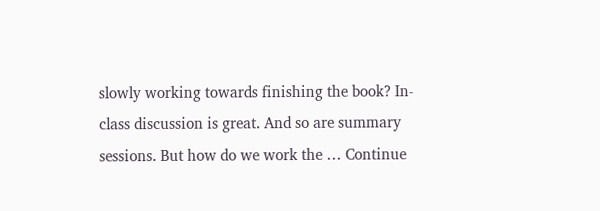slowly working towards finishing the book? In-class discussion is great. And so are summary sessions. But how do we work the … Continue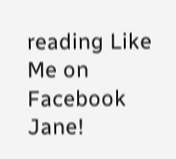reading Like Me on Facebook Jane!